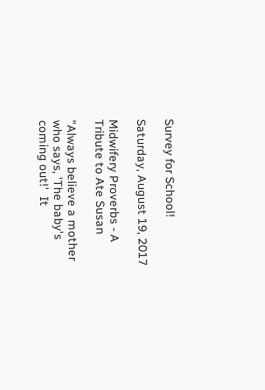Survey for School!

Saturday, August 19, 2017

Midwifery Proverbs - A Tribute to Ate Susan

"Always believe a mother who says, 'The baby's coming out!'  It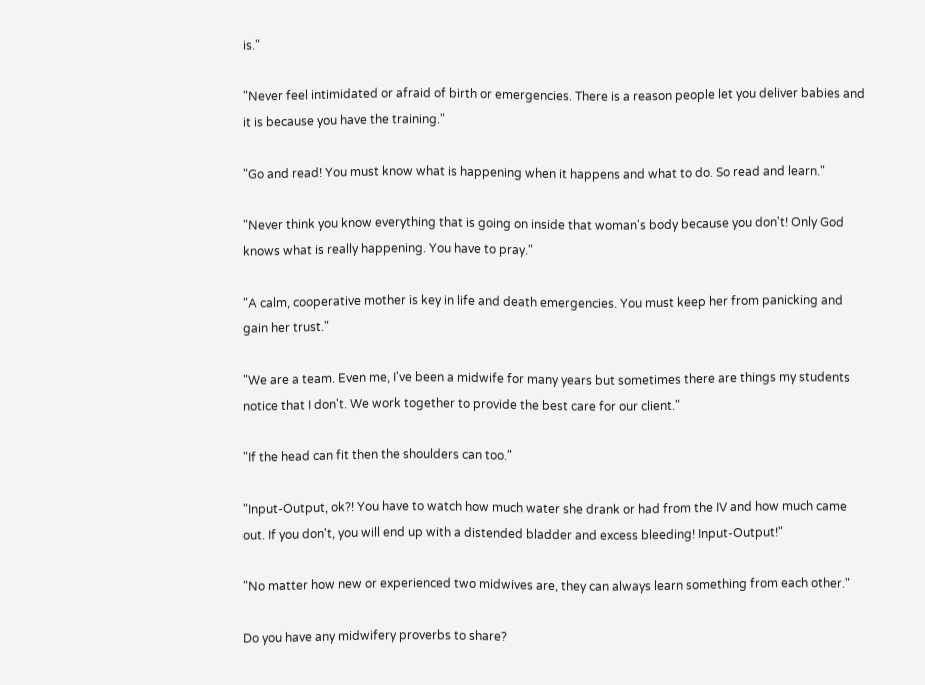is."

"Never feel intimidated or afraid of birth or emergencies. There is a reason people let you deliver babies and it is because you have the training."

"Go and read! You must know what is happening when it happens and what to do. So read and learn."

"Never think you know everything that is going on inside that woman's body because you don't! Only God knows what is really happening. You have to pray."

"A calm, cooperative mother is key in life and death emergencies. You must keep her from panicking and gain her trust."

"We are a team. Even me, I've been a midwife for many years but sometimes there are things my students notice that I don't. We work together to provide the best care for our client."

"If the head can fit then the shoulders can too."

"Input-Output, ok?! You have to watch how much water she drank or had from the IV and how much came out. If you don't, you will end up with a distended bladder and excess bleeding! Input-Output!"

"No matter how new or experienced two midwives are, they can always learn something from each other."

Do you have any midwifery proverbs to share?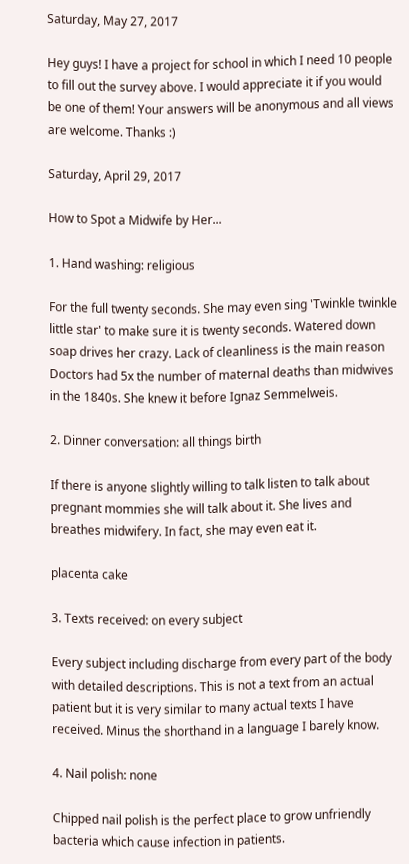Saturday, May 27, 2017

Hey guys! I have a project for school in which I need 10 people to fill out the survey above. I would appreciate it if you would be one of them! Your answers will be anonymous and all views are welcome. Thanks :)

Saturday, April 29, 2017

How to Spot a Midwife by Her...

1. Hand washing: religious

For the full twenty seconds. She may even sing 'Twinkle twinkle little star' to make sure it is twenty seconds. Watered down soap drives her crazy. Lack of cleanliness is the main reason Doctors had 5x the number of maternal deaths than midwives in the 1840s. She knew it before Ignaz Semmelweis.

2. Dinner conversation: all things birth

If there is anyone slightly willing to talk listen to talk about pregnant mommies she will talk about it. She lives and breathes midwifery. In fact, she may even eat it.

placenta cake

3. Texts received: on every subject

Every subject including discharge from every part of the body with detailed descriptions. This is not a text from an actual patient but it is very similar to many actual texts I have received. Minus the shorthand in a language I barely know.

4. Nail polish: none

Chipped nail polish is the perfect place to grow unfriendly bacteria which cause infection in patients.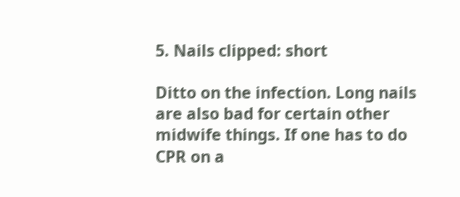5. Nails clipped: short

Ditto on the infection. Long nails are also bad for certain other midwife things. If one has to do CPR on a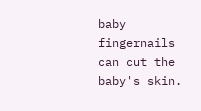baby fingernails can cut the baby's skin.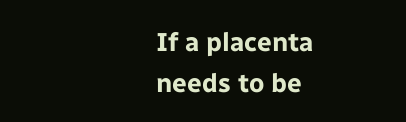If a placenta needs to be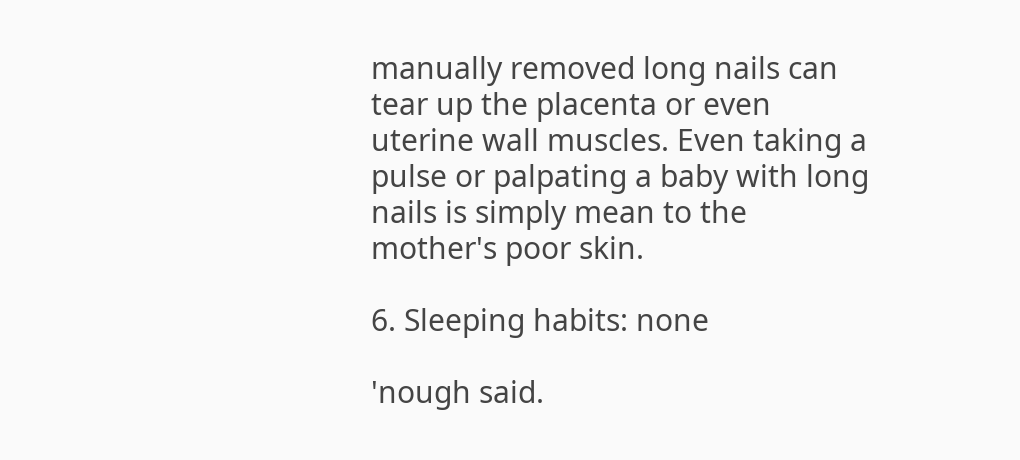manually removed long nails can tear up the placenta or even uterine wall muscles. Even taking a pulse or palpating a baby with long nails is simply mean to the mother's poor skin.

6. Sleeping habits: none

'nough said.